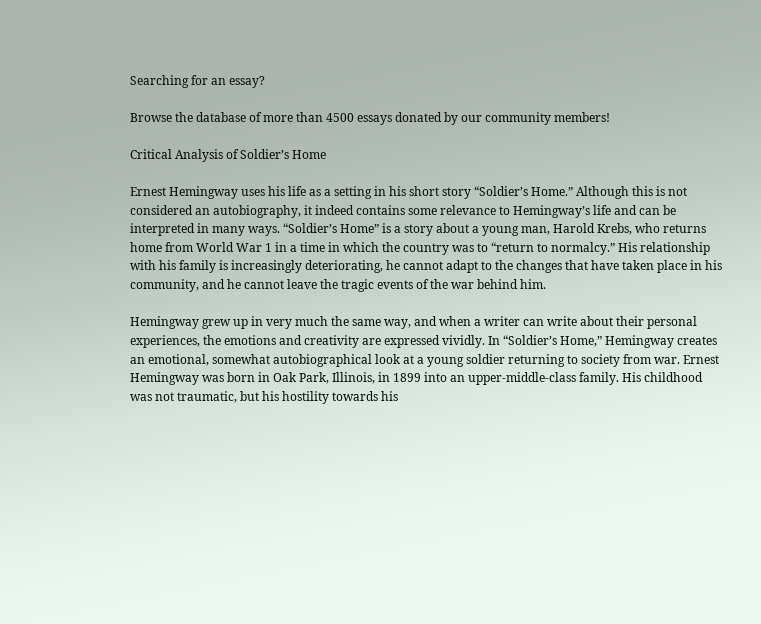Searching for an essay?

Browse the database of more than 4500 essays donated by our community members!

Critical Analysis of Soldier’s Home

Ernest Hemingway uses his life as a setting in his short story “Soldier’s Home.” Although this is not considered an autobiography, it indeed contains some relevance to Hemingway’s life and can be interpreted in many ways. “Soldier’s Home” is a story about a young man, Harold Krebs, who returns home from World War 1 in a time in which the country was to “return to normalcy.” His relationship with his family is increasingly deteriorating, he cannot adapt to the changes that have taken place in his community, and he cannot leave the tragic events of the war behind him.

Hemingway grew up in very much the same way, and when a writer can write about their personal experiences, the emotions and creativity are expressed vividly. In “Soldier’s Home,” Hemingway creates an emotional, somewhat autobiographical look at a young soldier returning to society from war. Ernest Hemingway was born in Oak Park, Illinois, in 1899 into an upper-middle-class family. His childhood was not traumatic, but his hostility towards his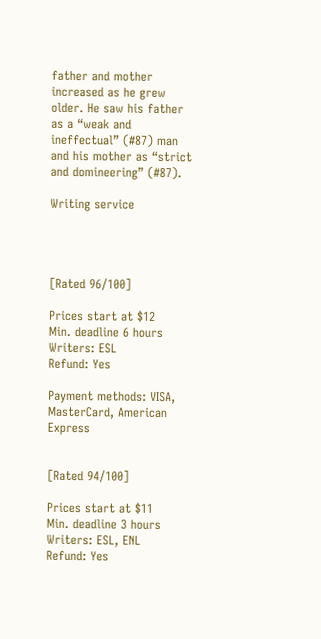father and mother increased as he grew older. He saw his father as a “weak and ineffectual” (#87) man and his mother as “strict and domineering” (#87).

Writing service




[Rated 96/100]

Prices start at $12
Min. deadline 6 hours
Writers: ESL
Refund: Yes

Payment methods: VISA, MasterCard, American Express


[Rated 94/100]

Prices start at $11
Min. deadline 3 hours
Writers: ESL, ENL
Refund: Yes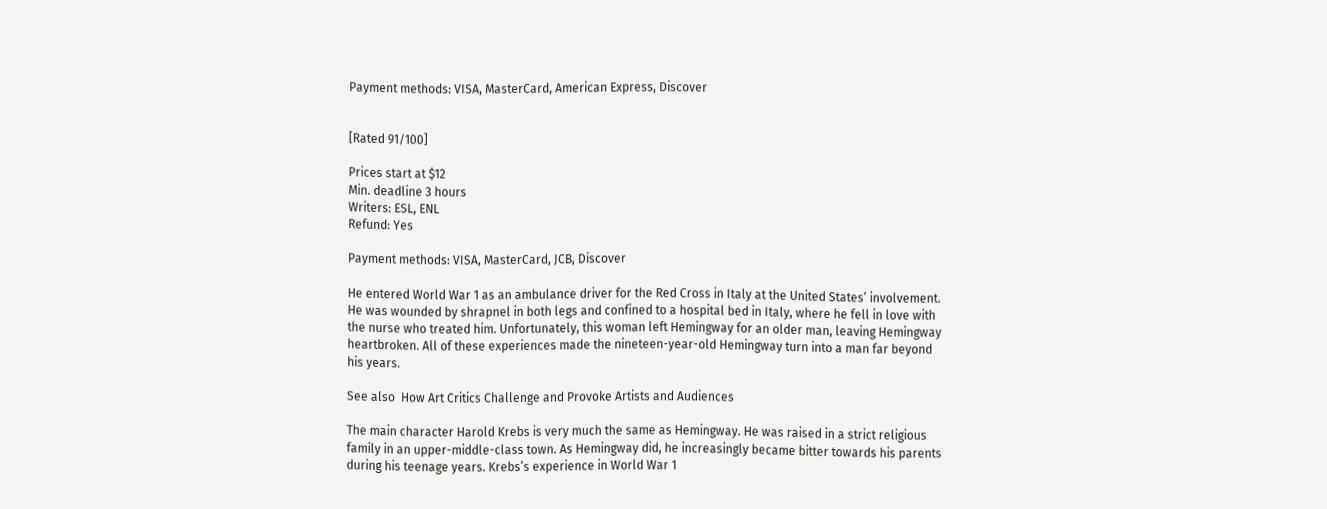Payment methods: VISA, MasterCard, American Express, Discover


[Rated 91/100]

Prices start at $12
Min. deadline 3 hours
Writers: ESL, ENL
Refund: Yes

Payment methods: VISA, MasterCard, JCB, Discover

He entered World War 1 as an ambulance driver for the Red Cross in Italy at the United States’ involvement. He was wounded by shrapnel in both legs and confined to a hospital bed in Italy, where he fell in love with the nurse who treated him. Unfortunately, this woman left Hemingway for an older man, leaving Hemingway heartbroken. All of these experiences made the nineteen-year-old Hemingway turn into a man far beyond his years.

See also  How Art Critics Challenge and Provoke Artists and Audiences

The main character Harold Krebs is very much the same as Hemingway. He was raised in a strict religious family in an upper-middle-class town. As Hemingway did, he increasingly became bitter towards his parents during his teenage years. Krebs’s experience in World War 1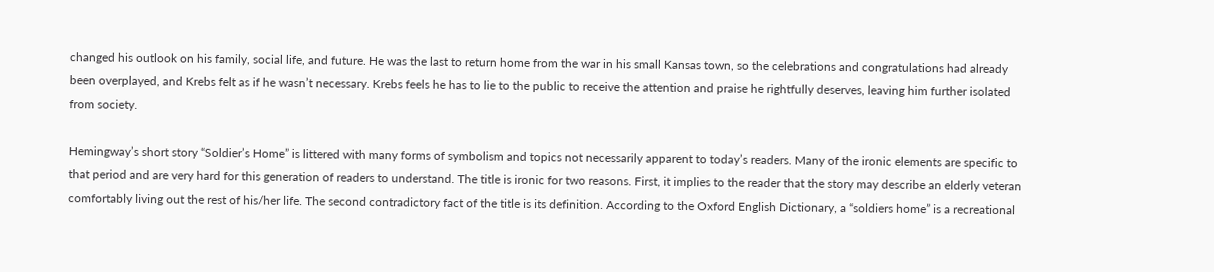changed his outlook on his family, social life, and future. He was the last to return home from the war in his small Kansas town, so the celebrations and congratulations had already been overplayed, and Krebs felt as if he wasn’t necessary. Krebs feels he has to lie to the public to receive the attention and praise he rightfully deserves, leaving him further isolated from society.

Hemingway’s short story “Soldier’s Home” is littered with many forms of symbolism and topics not necessarily apparent to today’s readers. Many of the ironic elements are specific to that period and are very hard for this generation of readers to understand. The title is ironic for two reasons. First, it implies to the reader that the story may describe an elderly veteran comfortably living out the rest of his/her life. The second contradictory fact of the title is its definition. According to the Oxford English Dictionary, a “soldiers home” is a recreational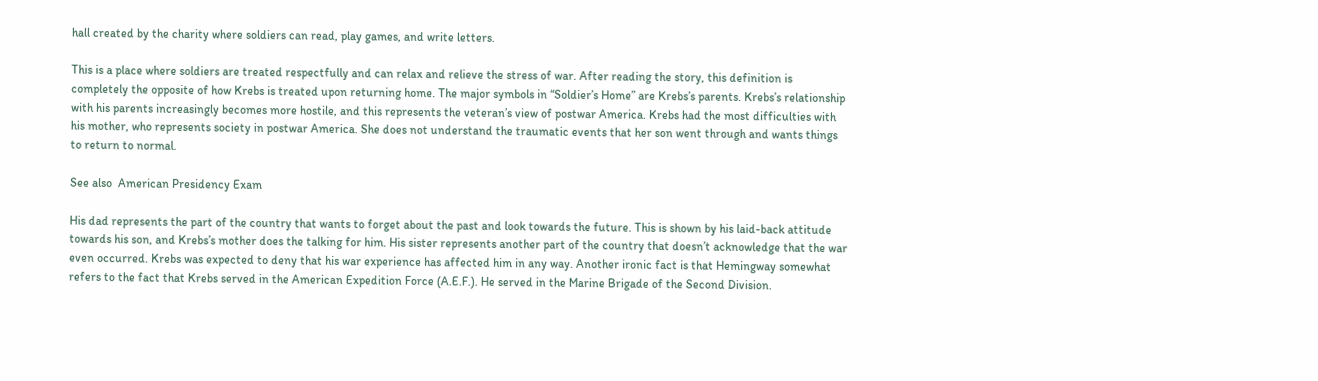hall created by the charity where soldiers can read, play games, and write letters.

This is a place where soldiers are treated respectfully and can relax and relieve the stress of war. After reading the story, this definition is completely the opposite of how Krebs is treated upon returning home. The major symbols in “Soldier’s Home” are Krebs’s parents. Krebs’s relationship with his parents increasingly becomes more hostile, and this represents the veteran’s view of postwar America. Krebs had the most difficulties with his mother, who represents society in postwar America. She does not understand the traumatic events that her son went through and wants things to return to normal.

See also  American Presidency Exam

His dad represents the part of the country that wants to forget about the past and look towards the future. This is shown by his laid-back attitude towards his son, and Krebs’s mother does the talking for him. His sister represents another part of the country that doesn’t acknowledge that the war even occurred. Krebs was expected to deny that his war experience has affected him in any way. Another ironic fact is that Hemingway somewhat refers to the fact that Krebs served in the American Expedition Force (A.E.F.). He served in the Marine Brigade of the Second Division.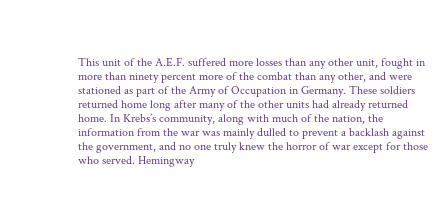This unit of the A.E.F. suffered more losses than any other unit, fought in more than ninety percent more of the combat than any other, and were stationed as part of the Army of Occupation in Germany. These soldiers returned home long after many of the other units had already returned home. In Krebs’s community, along with much of the nation, the information from the war was mainly dulled to prevent a backlash against the government, and no one truly knew the horror of war except for those who served. Hemingway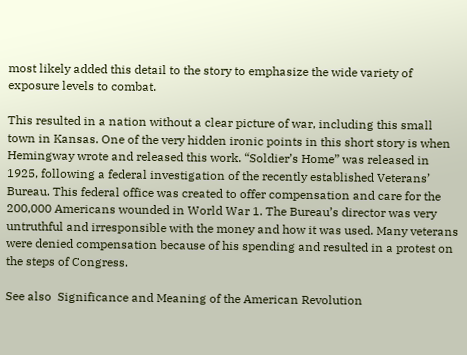most likely added this detail to the story to emphasize the wide variety of exposure levels to combat.

This resulted in a nation without a clear picture of war, including this small town in Kansas. One of the very hidden ironic points in this short story is when Hemingway wrote and released this work. “Soldier’s Home” was released in 1925, following a federal investigation of the recently established Veterans’ Bureau. This federal office was created to offer compensation and care for the 200,000 Americans wounded in World War 1. The Bureau’s director was very untruthful and irresponsible with the money and how it was used. Many veterans were denied compensation because of his spending and resulted in a protest on the steps of Congress.

See also  Significance and Meaning of the American Revolution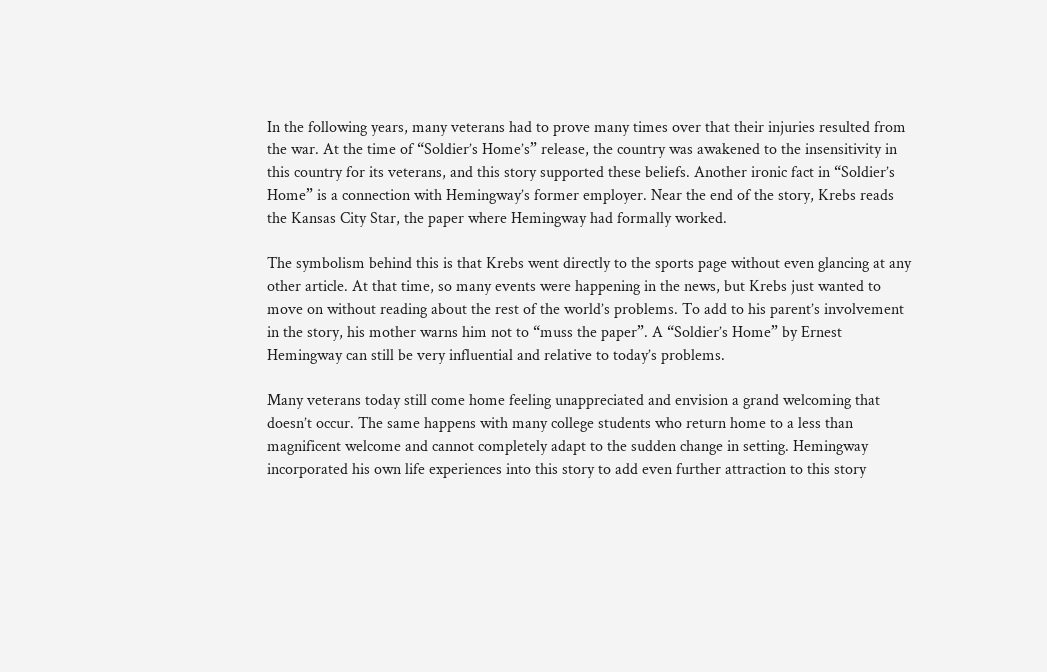In the following years, many veterans had to prove many times over that their injuries resulted from the war. At the time of “Soldier’s Home’s” release, the country was awakened to the insensitivity in this country for its veterans, and this story supported these beliefs. Another ironic fact in “Soldier’s Home” is a connection with Hemingway’s former employer. Near the end of the story, Krebs reads the Kansas City Star, the paper where Hemingway had formally worked.

The symbolism behind this is that Krebs went directly to the sports page without even glancing at any other article. At that time, so many events were happening in the news, but Krebs just wanted to move on without reading about the rest of the world’s problems. To add to his parent’s involvement in the story, his mother warns him not to “muss the paper”. A “Soldier’s Home” by Ernest Hemingway can still be very influential and relative to today’s problems.

Many veterans today still come home feeling unappreciated and envision a grand welcoming that doesn’t occur. The same happens with many college students who return home to a less than magnificent welcome and cannot completely adapt to the sudden change in setting. Hemingway incorporated his own life experiences into this story to add even further attraction to this story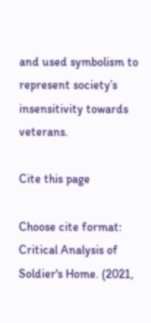and used symbolism to represent society’s insensitivity towards veterans.

Cite this page

Choose cite format:
Critical Analysis of Soldier's Home. (2021,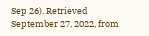Sep 26). Retrieved September 27, 2022, from